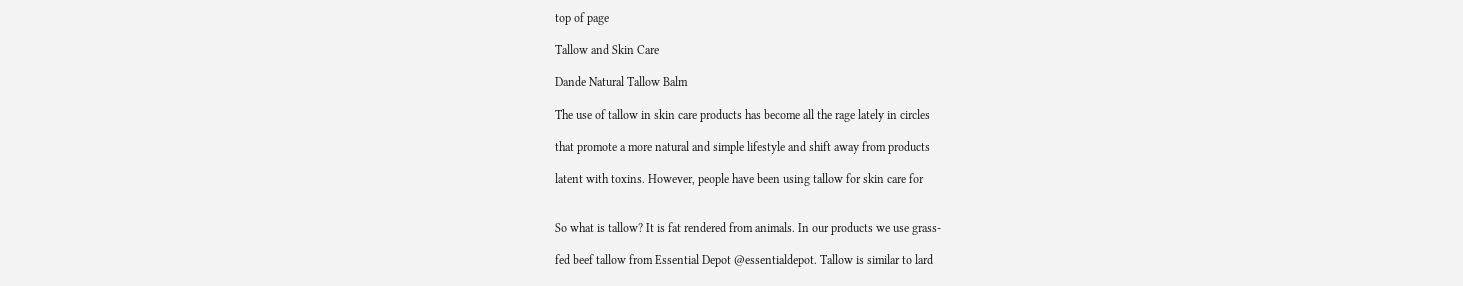top of page

Tallow and Skin Care

Dande Natural Tallow Balm

The use of tallow in skin care products has become all the rage lately in circles

that promote a more natural and simple lifestyle and shift away from products

latent with toxins. However, people have been using tallow for skin care for


So what is tallow? It is fat rendered from animals. In our products we use grass-

fed beef tallow from Essential Depot @essentialdepot. Tallow is similar to lard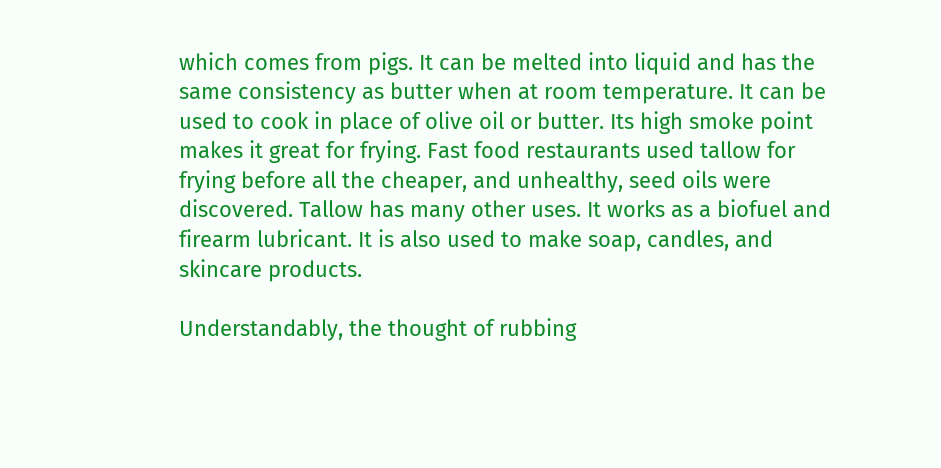which comes from pigs. It can be melted into liquid and has the same consistency as butter when at room temperature. It can be used to cook in place of olive oil or butter. Its high smoke point makes it great for frying. Fast food restaurants used tallow for frying before all the cheaper, and unhealthy, seed oils were discovered. Tallow has many other uses. It works as a biofuel and firearm lubricant. It is also used to make soap, candles, and skincare products.

Understandably, the thought of rubbing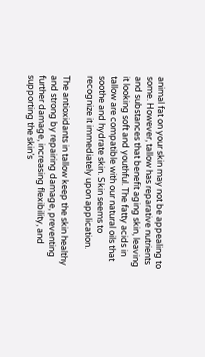animal fat on your skin may not be appealing to some. However, tallow has reparative nutrients and substances that benefit aging skin, leaving it looking soft and youthful. The fatty acids in tallow are compatible with our natural oils that soothe and hydrate skin. Skin seems to recognize it immediately upon application.

The antioxidants in tallow keep the skin healthy and strong by repairing damage, preventing further damage, increasing flexibility, and supporting the skin’s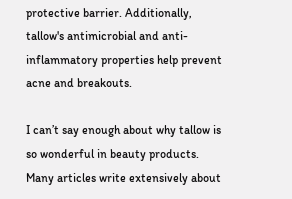protective barrier. Additionally, tallow's antimicrobial and anti-inflammatory properties help prevent acne and breakouts.

I can’t say enough about why tallow is so wonderful in beauty products. Many articles write extensively about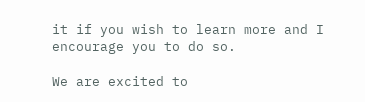it if you wish to learn more and I encourage you to do so.

We are excited to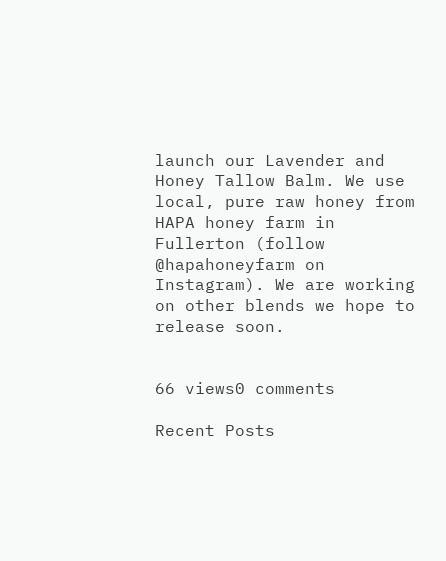launch our Lavender and Honey Tallow Balm. We use local, pure raw honey from HAPA honey farm in Fullerton (follow @hapahoneyfarm on Instagram). We are working on other blends we hope to release soon.


66 views0 comments

Recent Posts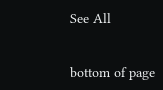See All


bottom of page